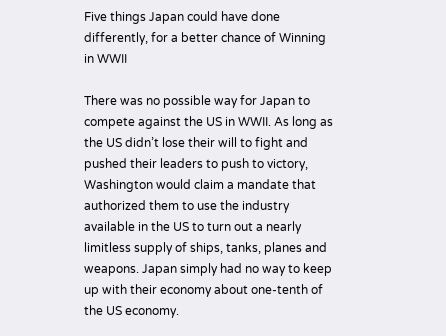Five things Japan could have done differently, for a better chance of Winning in WWII

There was no possible way for Japan to compete against the US in WWII. As long as the US didn’t lose their will to fight and pushed their leaders to push to victory, Washington would claim a mandate that authorized them to use the industry available in the US to turn out a nearly limitless supply of ships, tanks, planes and weapons. Japan simply had no way to keep up with their economy about one-tenth of the US economy.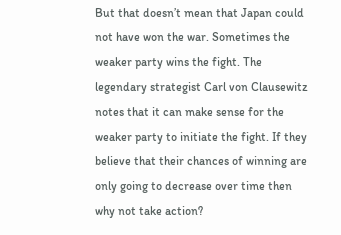But that doesn’t mean that Japan could not have won the war. Sometimes the weaker party wins the fight. The legendary strategist Carl von Clausewitz notes that it can make sense for the weaker party to initiate the fight. If they believe that their chances of winning are only going to decrease over time then why not take action?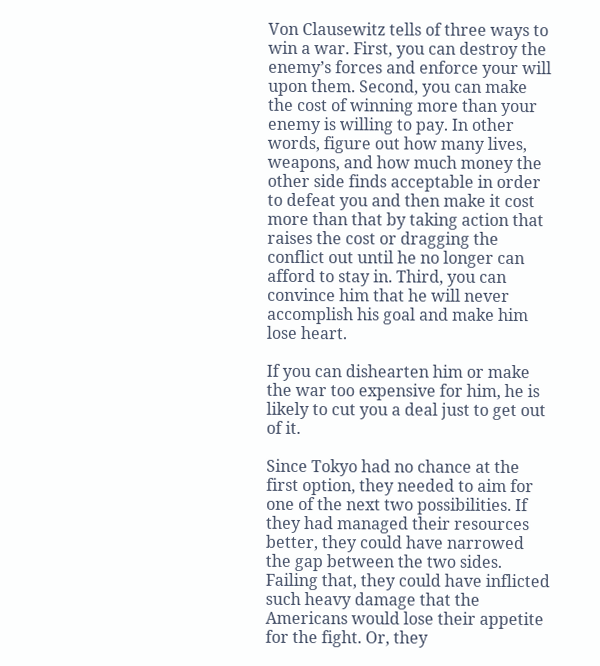Von Clausewitz tells of three ways to win a war. First, you can destroy the enemy’s forces and enforce your will upon them. Second, you can make the cost of winning more than your enemy is willing to pay. In other words, figure out how many lives, weapons, and how much money the other side finds acceptable in order to defeat you and then make it cost more than that by taking action that raises the cost or dragging the conflict out until he no longer can afford to stay in. Third, you can convince him that he will never accomplish his goal and make him lose heart.

If you can dishearten him or make the war too expensive for him, he is likely to cut you a deal just to get out of it.

Since Tokyo had no chance at the first option, they needed to aim for one of the next two possibilities. If they had managed their resources better, they could have narrowed the gap between the two sides. Failing that, they could have inflicted such heavy damage that the Americans would lose their appetite for the fight. Or, they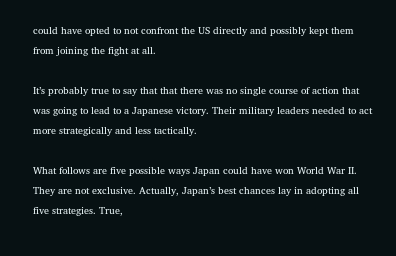could have opted to not confront the US directly and possibly kept them from joining the fight at all.

It’s probably true to say that that there was no single course of action that was going to lead to a Japanese victory. Their military leaders needed to act more strategically and less tactically.

What follows are five possible ways Japan could have won World War II. They are not exclusive. Actually, Japan’s best chances lay in adopting all five strategies. True,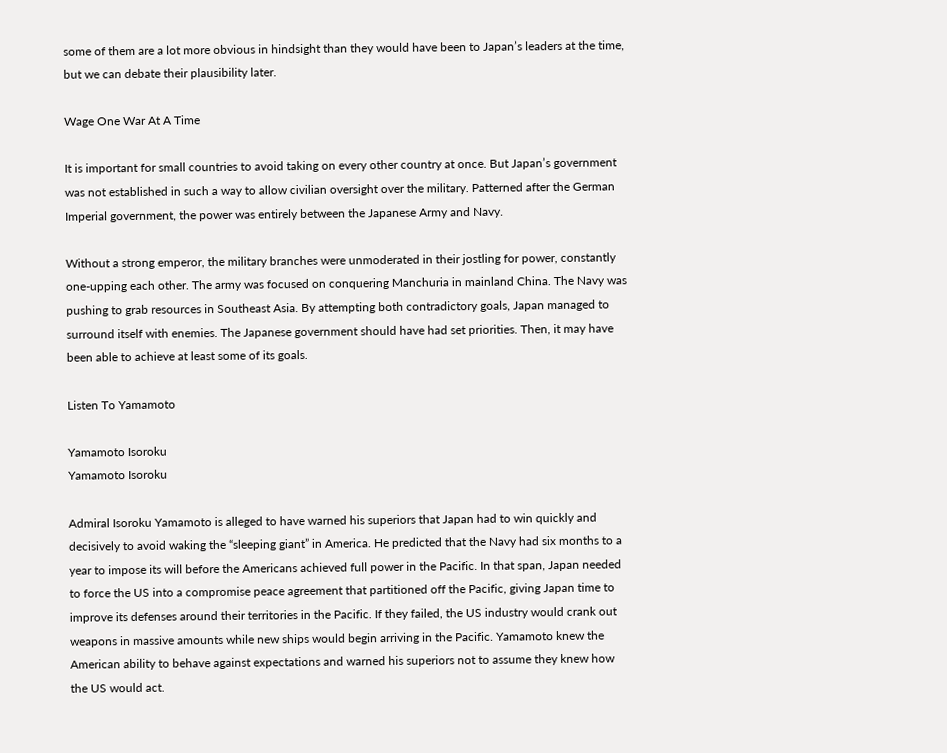some of them are a lot more obvious in hindsight than they would have been to Japan’s leaders at the time, but we can debate their plausibility later.

Wage One War At A Time

It is important for small countries to avoid taking on every other country at once. But Japan’s government was not established in such a way to allow civilian oversight over the military. Patterned after the German Imperial government, the power was entirely between the Japanese Army and Navy.

Without a strong emperor, the military branches were unmoderated in their jostling for power, constantly one-upping each other. The army was focused on conquering Manchuria in mainland China. The Navy was pushing to grab resources in Southeast Asia. By attempting both contradictory goals, Japan managed to surround itself with enemies. The Japanese government should have had set priorities. Then, it may have been able to achieve at least some of its goals.

Listen To Yamamoto

Yamamoto Isoroku
Yamamoto Isoroku

Admiral Isoroku Yamamoto is alleged to have warned his superiors that Japan had to win quickly and decisively to avoid waking the “sleeping giant” in America. He predicted that the Navy had six months to a year to impose its will before the Americans achieved full power in the Pacific. In that span, Japan needed to force the US into a compromise peace agreement that partitioned off the Pacific, giving Japan time to improve its defenses around their territories in the Pacific. If they failed, the US industry would crank out weapons in massive amounts while new ships would begin arriving in the Pacific. Yamamoto knew the American ability to behave against expectations and warned his superiors not to assume they knew how the US would act.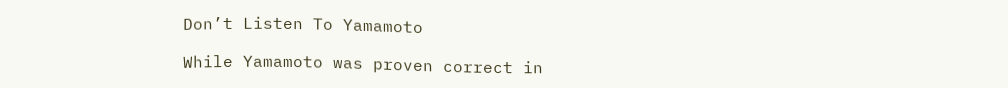Don’t Listen To Yamamoto

While Yamamoto was proven correct in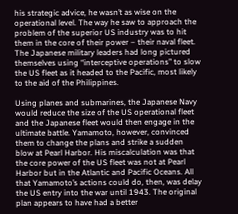his strategic advice, he wasn’t as wise on the operational level. The way he saw to approach the problem of the superior US industry was to hit them in the core of their power – their naval fleet. The Japanese military leaders had long pictured themselves using “interceptive operations” to slow the US fleet as it headed to the Pacific, most likely to the aid of the Philippines.

Using planes and submarines, the Japanese Navy would reduce the size of the US operational fleet and the Japanese fleet would then engage in the ultimate battle. Yamamoto, however, convinced them to change the plans and strike a sudden blow at Pearl Harbor. His miscalculation was that the core power of the US fleet was not at Pearl Harbor but in the Atlantic and Pacific Oceans. All that Yamamoto’s actions could do, then, was delay the US entry into the war until 1943. The original plan appears to have had a better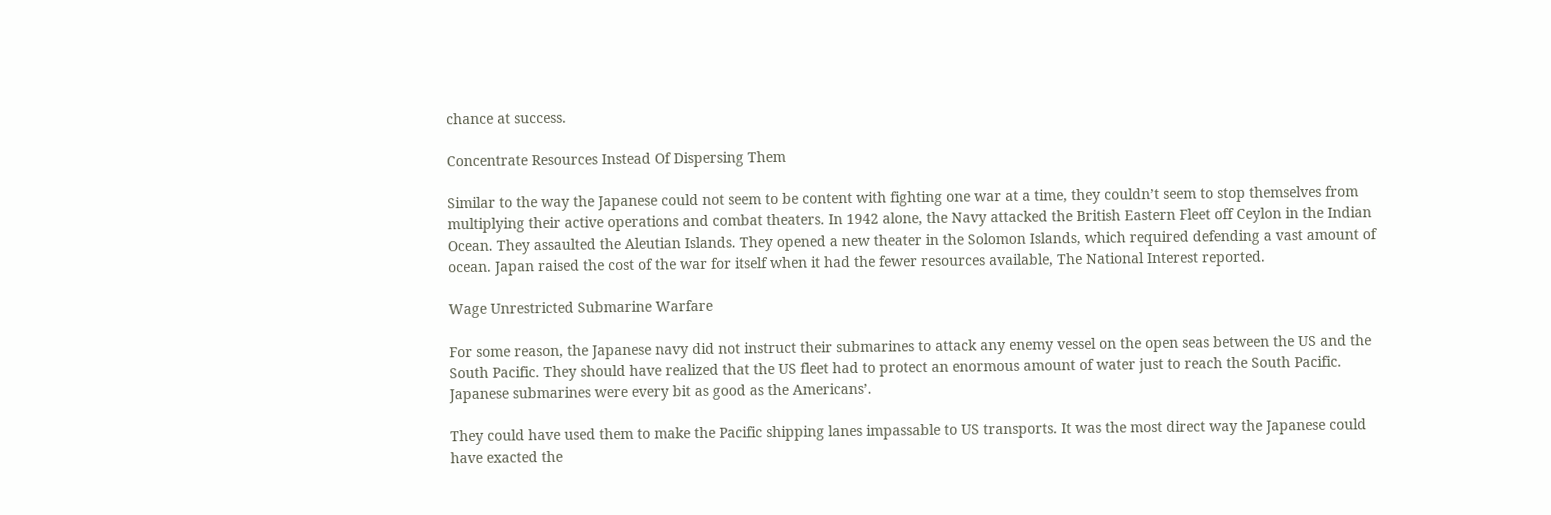chance at success.

Concentrate Resources Instead Of Dispersing Them

Similar to the way the Japanese could not seem to be content with fighting one war at a time, they couldn’t seem to stop themselves from multiplying their active operations and combat theaters. In 1942 alone, the Navy attacked the British Eastern Fleet off Ceylon in the Indian Ocean. They assaulted the Aleutian Islands. They opened a new theater in the Solomon Islands, which required defending a vast amount of ocean. Japan raised the cost of the war for itself when it had the fewer resources available, The National Interest reported.

Wage Unrestricted Submarine Warfare

For some reason, the Japanese navy did not instruct their submarines to attack any enemy vessel on the open seas between the US and the South Pacific. They should have realized that the US fleet had to protect an enormous amount of water just to reach the South Pacific. Japanese submarines were every bit as good as the Americans’.

They could have used them to make the Pacific shipping lanes impassable to US transports. It was the most direct way the Japanese could have exacted the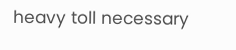heavy toll necessary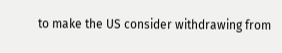to make the US consider withdrawing from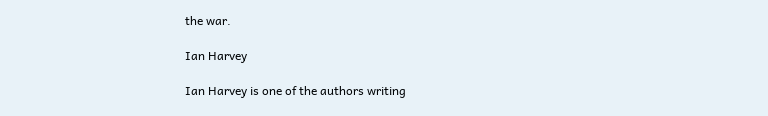the war.

Ian Harvey

Ian Harvey is one of the authors writing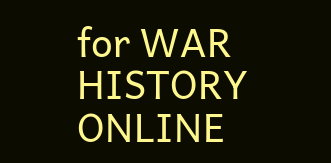for WAR HISTORY ONLINE